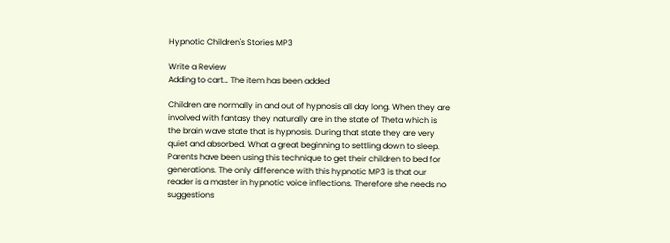Hypnotic Children's Stories MP3

Write a Review
Adding to cart… The item has been added

Children are normally in and out of hypnosis all day long. When they are involved with fantasy they naturally are in the state of Theta which is the brain wave state that is hypnosis. During that state they are very quiet and absorbed. What a great beginning to settling down to sleep. Parents have been using this technique to get their children to bed for generations. The only difference with this hypnotic MP3 is that our reader is a master in hypnotic voice inflections. Therefore she needs no suggestions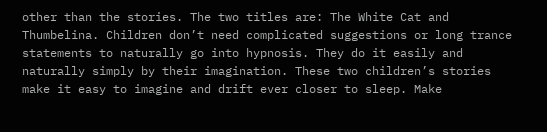other than the stories. The two titles are: The White Cat and Thumbelina. Children don’t need complicated suggestions or long trance statements to naturally go into hypnosis. They do it easily and naturally simply by their imagination. These two children’s stories make it easy to imagine and drift ever closer to sleep. Make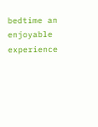bedtime an enjoyable experience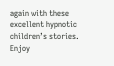again with these excellent hypnotic children’s stories. Enjoy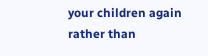your children again rather than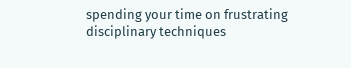spending your time on frustrating disciplinary techniques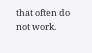that often do not work.